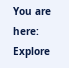You are here: Explore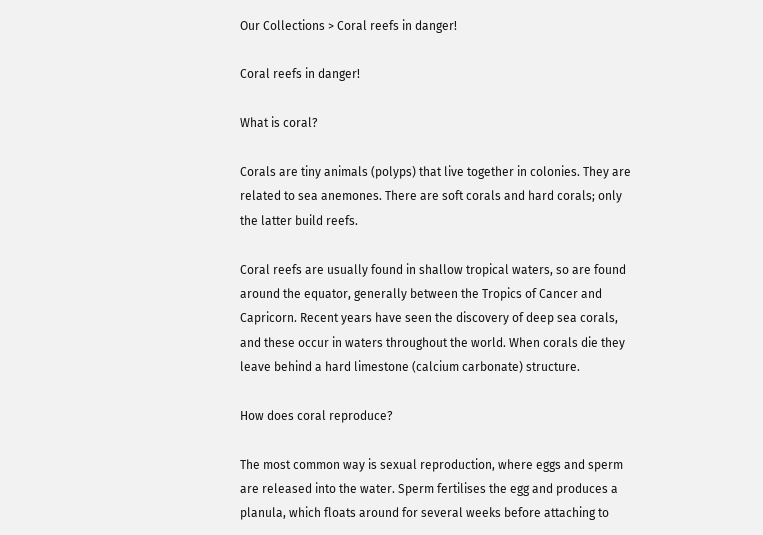Our Collections > Coral reefs in danger!

Coral reefs in danger!

What is coral?

Corals are tiny animals (polyps) that live together in colonies. They are related to sea anemones. There are soft corals and hard corals; only the latter build reefs.

Coral reefs are usually found in shallow tropical waters, so are found around the equator, generally between the Tropics of Cancer and Capricorn. Recent years have seen the discovery of deep sea corals, and these occur in waters throughout the world. When corals die they leave behind a hard limestone (calcium carbonate) structure.

How does coral reproduce?

The most common way is sexual reproduction, where eggs and sperm are released into the water. Sperm fertilises the egg and produces a planula, which floats around for several weeks before attaching to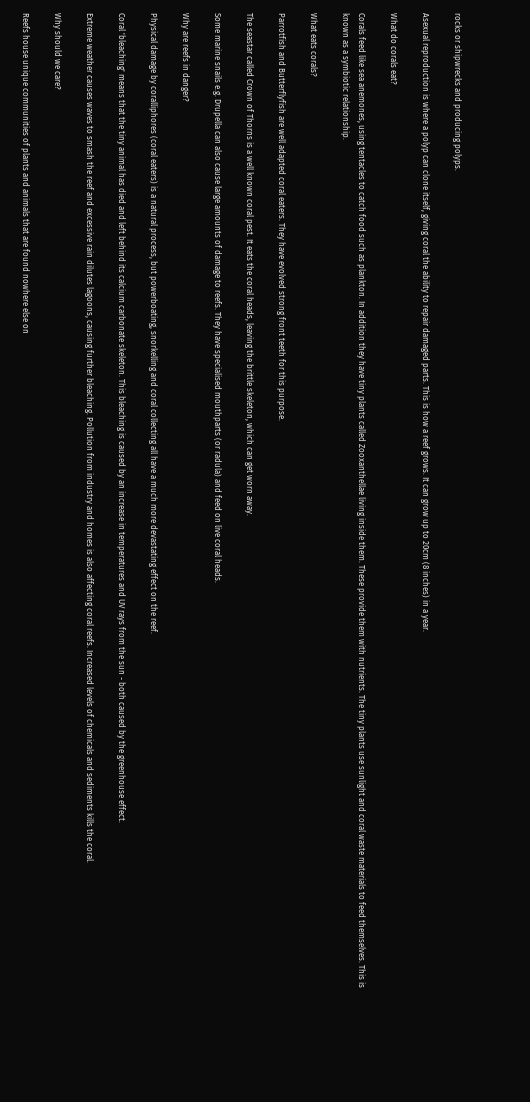rocks or shipwrecks and producing polyps.

Asexual reproduction is where a polyp can clone itself, giving coral the ability to repair damaged parts. This is how a reef grows. It can grow up to 20cm (8 inches) in a year.

What do corals eat?

Corals feed like sea anemones, using tentacles to catch food such as plankton. In addition they have tiny plants called Zooxanthellae living inside them. These provide them with nutrients. The tiny plants use sunlight and coral waste materials to feed themselves. This is known as a symbiotic relationship.

What eats corals?

Parrotfish and Butterflyfish are well adapted coral eaters. They have evolved strong front teeth for this purpose.

The seastar called Crown of Thorns is a well known coral pest. It eats the coral heads, leaving the brittle skeleton, which can get worn away.

Some marine snails e.g. Drupella can also cause large amounts of damage to reefs. They have specialised mouthparts (or radula) and feed on live coral heads.

Why are reefs in danger?

Physical damage by coralliphores (coral eaters) is a natural process, but powerboating, snorkelling and coral collecting all have a much more devastating effect on the reef.

Coral 'bleaching' means that the tiny animal has died and left behind its calcium carbonate skeleton. This bleaching is caused by an increase in temperatures and UV rays from the sun - both caused by the greenhouse effect.

Extreme weather causes waves to smash the reef and excessive rain dilutes lagoons, causing further bleaching. Pollution from industry and homes is also affecting coral reefs. Increased levels of chemicals and sediments kills the coral.

Why should we care?

Reefs house unique communities of plants and animals that are found nowhere else on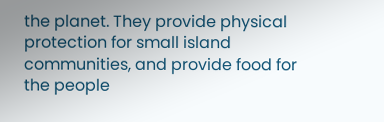the planet. They provide physical protection for small island communities, and provide food for the people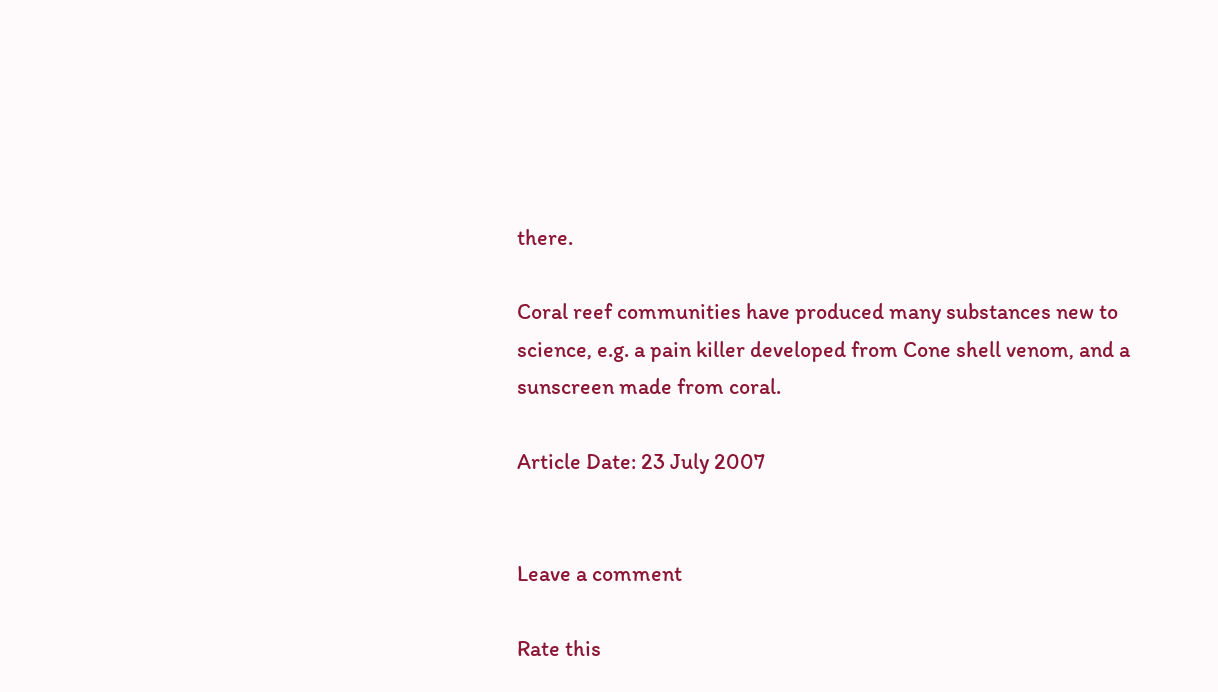there.

Coral reef communities have produced many substances new to science, e.g. a pain killer developed from Cone shell venom, and a sunscreen made from coral.

Article Date: 23 July 2007


Leave a comment

Rate this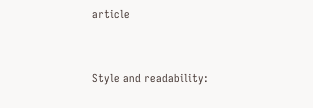article



Style and readability: